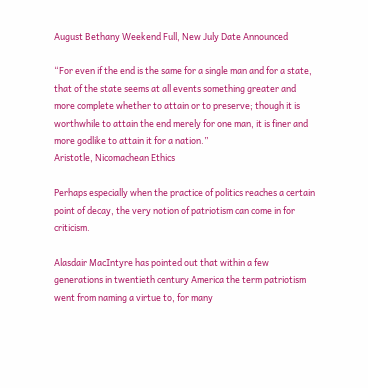August Bethany Weekend Full, New July Date Announced

“For even if the end is the same for a single man and for a state, that of the state seems at all events something greater and more complete whether to attain or to preserve; though it is worthwhile to attain the end merely for one man, it is finer and more godlike to attain it for a nation.”
Aristotle, Nicomachean Ethics

Perhaps especially when the practice of politics reaches a certain point of decay, the very notion of patriotism can come in for criticism.

Alasdair MacIntyre has pointed out that within a few generations in twentieth century America the term patriotism went from naming a virtue to, for many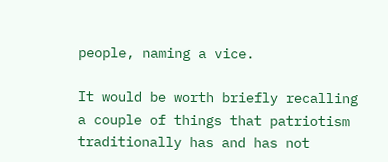people, naming a vice.

It would be worth briefly recalling a couple of things that patriotism traditionally has and has not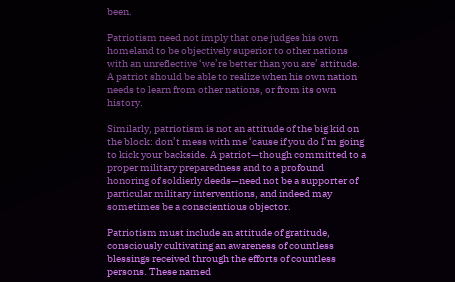been.

Patriotism need not imply that one judges his own homeland to be objectively superior to other nations with an unreflective ‘we’re better than you are’ attitude. A patriot should be able to realize when his own nation needs to learn from other nations, or from its own history.

Similarly, patriotism is not an attitude of the big kid on the block: don’t mess with me ‘cause if you do I’m going to kick your backside. A patriot—though committed to a proper military preparedness and to a profound honoring of soldierly deeds—need not be a supporter of particular military interventions, and indeed may sometimes be a conscientious objector.

Patriotism must include an attitude of gratitude, consciously cultivating an awareness of countless blessings received through the efforts of countless persons. These named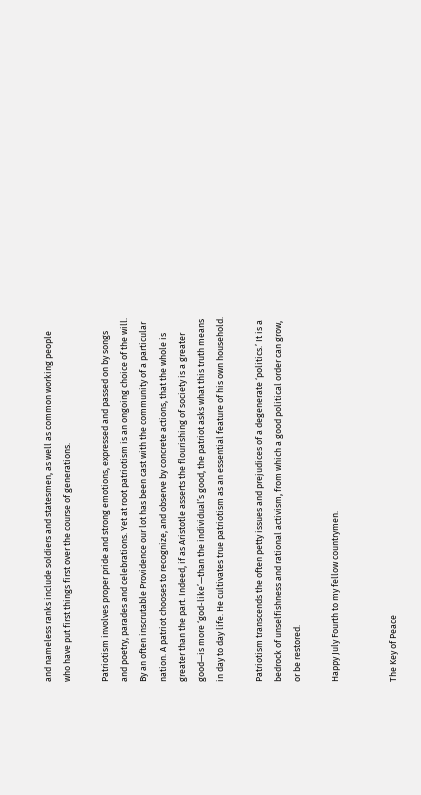and nameless ranks include soldiers and statesmen, as well as common working people who have put first things first over the course of generations.

Patriotism involves proper pride and strong emotions, expressed and passed on by songs and poetry, parades and celebrations. Yet at root patriotism is an ongoing choice of the will. By an often inscrutable Providence our lot has been cast with the community of a particular nation. A patriot chooses to recognize, and observe by concrete actions, that the whole is greater than the part. Indeed, if as Aristotle asserts the flourishing of society is a greater good—is more ‘god-like’—than the individual’s good, the patriot asks what this truth means in day to day life. He cultivates true patriotism as an essential feature of his own household.

Patriotism transcends the often petty issues and prejudices of a degenerate ‘politics.’ It is a bedrock of unselfishness and rational activism, from which a good political order can grow, or be restored.

Happy July Fourth to my fellow countrymen.


The Key of Peace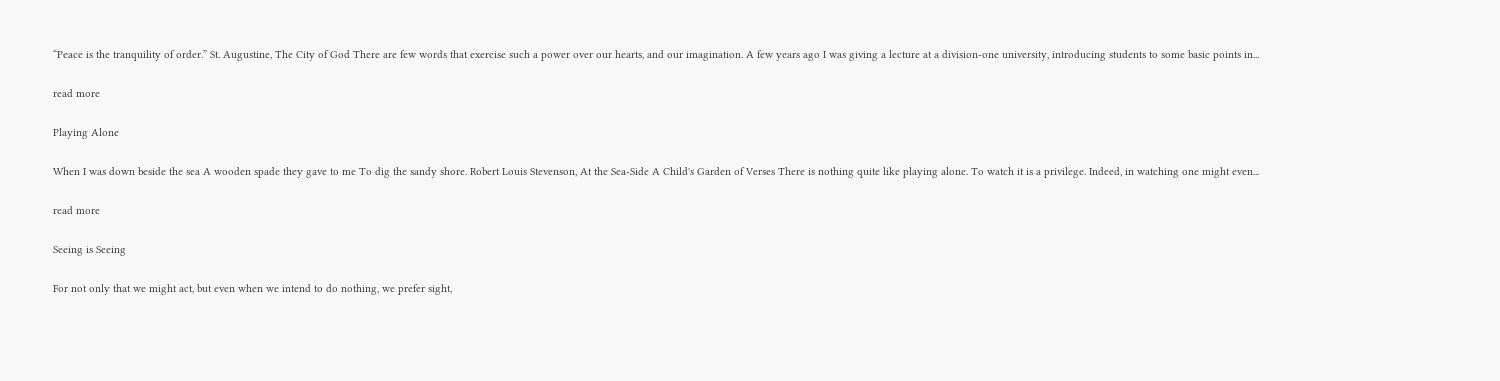“Peace is the tranquility of order.” St. Augustine, The City of God There are few words that exercise such a power over our hearts, and our imagination. A few years ago I was giving a lecture at a division-one university, introducing students to some basic points in...

read more

Playing Alone

When I was down beside the sea A wooden spade they gave to me To dig the sandy shore. Robert Louis Stevenson, At the Sea-Side A Child's Garden of Verses There is nothing quite like playing alone. To watch it is a privilege. Indeed, in watching one might even...

read more

Seeing is Seeing

For not only that we might act, but even when we intend to do nothing, we prefer sight,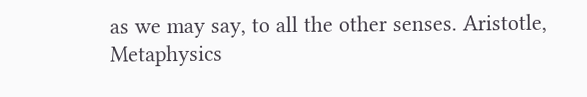as we may say, to all the other senses. Aristotle, Metaphysics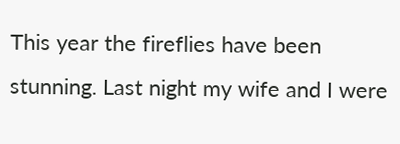This year the fireflies have been stunning. Last night my wife and I were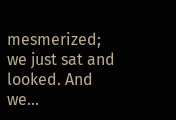mesmerized; we just sat and looked. And we...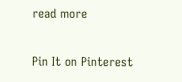read more

Pin It on Pinterest